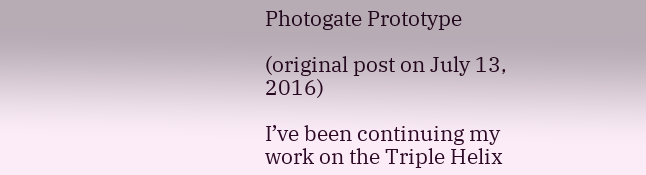Photogate Prototype

(original post on July 13, 2016)

I’ve been continuing my work on the Triple Helix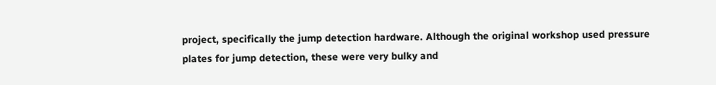project, specifically the jump detection hardware. Although the original workshop used pressure plates for jump detection, these were very bulky and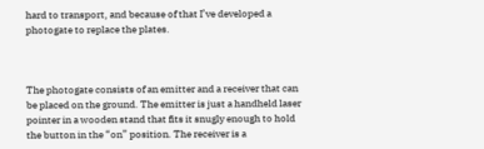hard to transport, and because of that I’ve developed a photogate to replace the plates.



The photogate consists of an emitter and a receiver that can be placed on the ground. The emitter is just a handheld laser pointer in a wooden stand that fits it snugly enough to hold the button in the “on” position. The receiver is a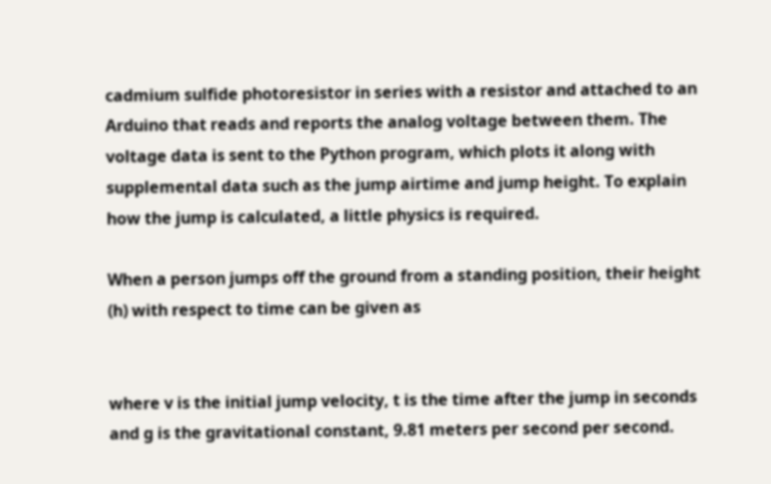cadmium sulfide photoresistor in series with a resistor and attached to an Arduino that reads and reports the analog voltage between them. The voltage data is sent to the Python program, which plots it along with supplemental data such as the jump airtime and jump height. To explain how the jump is calculated, a little physics is required.

When a person jumps off the ground from a standing position, their height (h) with respect to time can be given as


where v is the initial jump velocity, t is the time after the jump in seconds and g is the gravitational constant, 9.81 meters per second per second.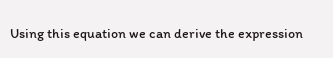Using this equation we can derive the expression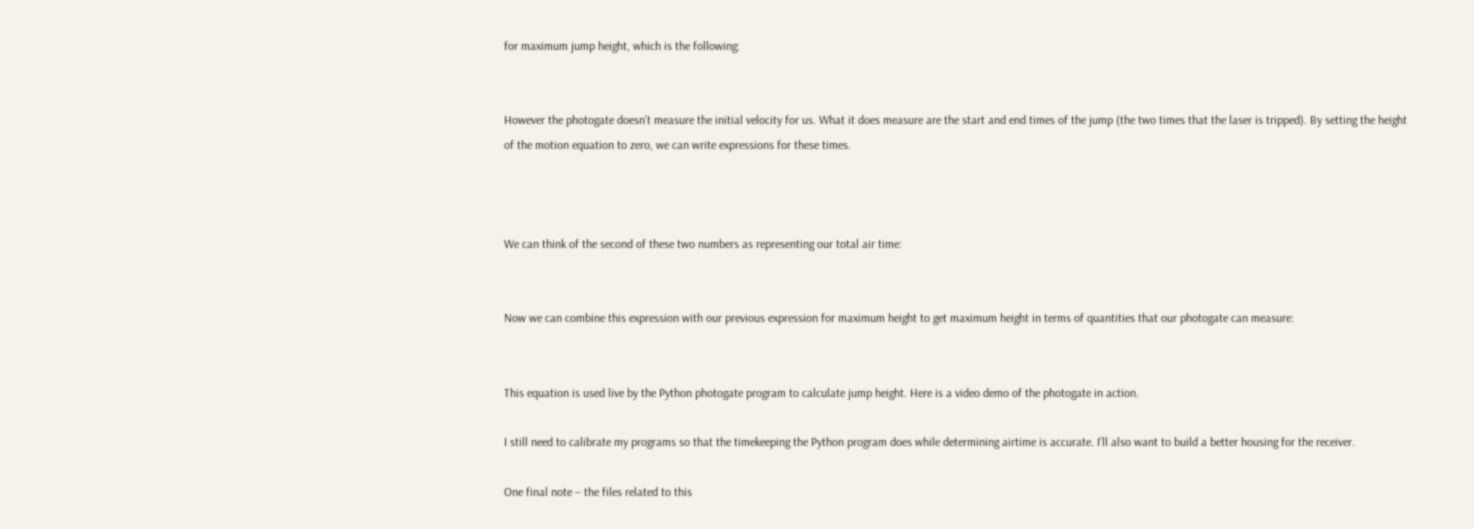for maximum jump height, which is the following:


However the photogate doesn’t measure the initial velocity for us. What it does measure are the start and end times of the jump (the two times that the laser is tripped). By setting the height of the motion equation to zero, we can write expressions for these times.



We can think of the second of these two numbers as representing our total air time:


Now we can combine this expression with our previous expression for maximum height to get maximum height in terms of quantities that our photogate can measure:


This equation is used live by the Python photogate program to calculate jump height. Here is a video demo of the photogate in action.

I still need to calibrate my programs so that the timekeeping the Python program does while determining airtime is accurate. I’ll also want to build a better housing for the receiver.

One final note – the files related to this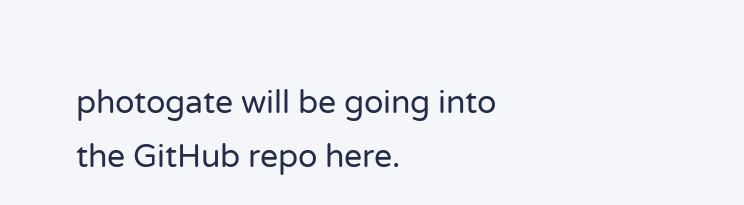photogate will be going into the GitHub repo here.